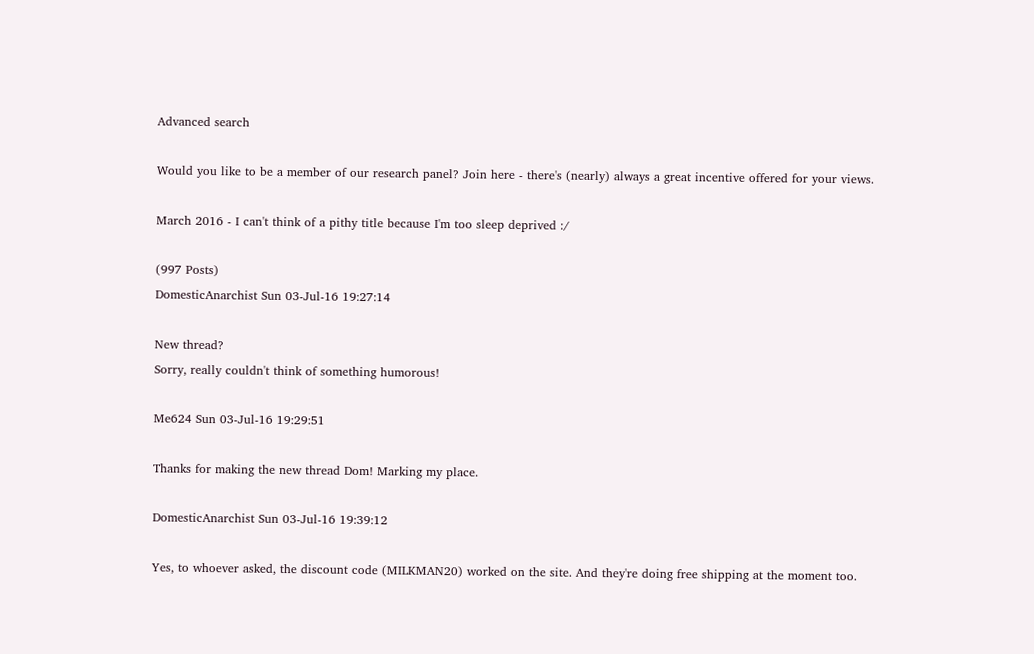Advanced search

Would you like to be a member of our research panel? Join here - there's (nearly) always a great incentive offered for your views.

March 2016 - I can't think of a pithy title because I'm too sleep deprived :/

(997 Posts)
DomesticAnarchist Sun 03-Jul-16 19:27:14

New thread?
Sorry, really couldn't think of something humorous!

Me624 Sun 03-Jul-16 19:29:51

Thanks for making the new thread Dom! Marking my place.

DomesticAnarchist Sun 03-Jul-16 19:39:12

Yes, to whoever asked, the discount code (MILKMAN20) worked on the site. And they're doing free shipping at the moment too.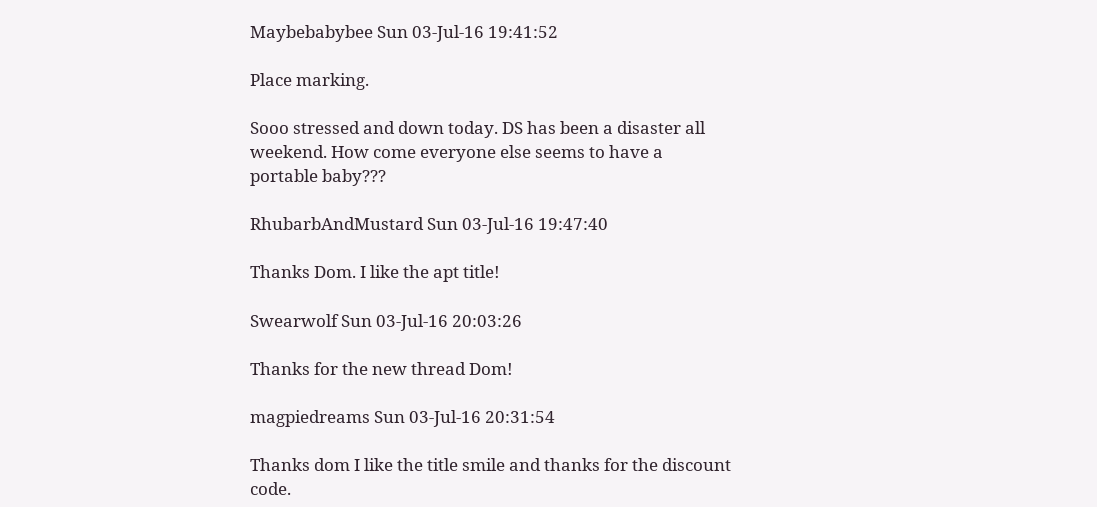Maybebabybee Sun 03-Jul-16 19:41:52

Place marking.

Sooo stressed and down today. DS has been a disaster all weekend. How come everyone else seems to have a portable baby???

RhubarbAndMustard Sun 03-Jul-16 19:47:40

Thanks Dom. I like the apt title!

Swearwolf Sun 03-Jul-16 20:03:26

Thanks for the new thread Dom!

magpiedreams Sun 03-Jul-16 20:31:54

Thanks dom I like the title smile and thanks for the discount code.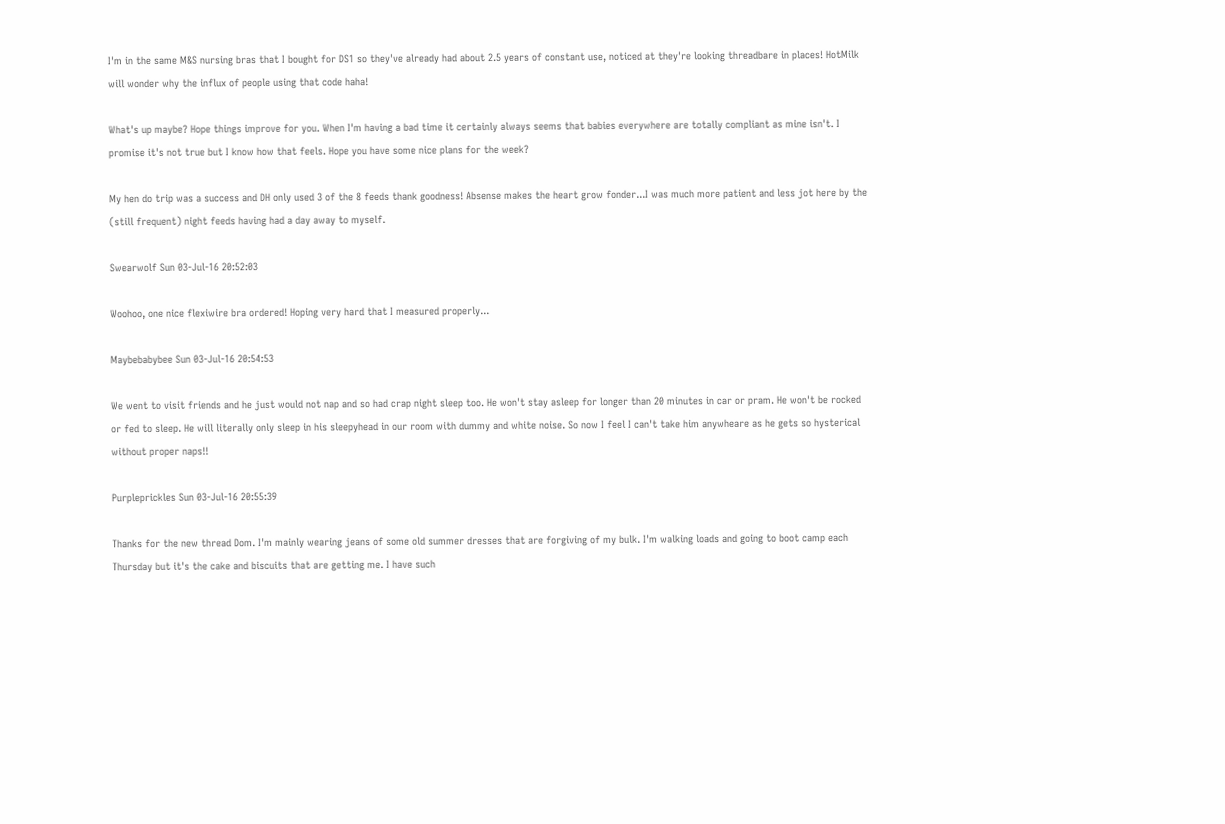I'm in the same M&S nursing bras that I bought for DS1 so they've already had about 2.5 years of constant use, noticed at they're looking threadbare in places! HotMilk will wonder why the influx of people using that code haha!

What's up maybe? Hope things improve for you. When I'm having a bad time it certainly always seems that babies everywhere are totally compliant as mine isn't. I promise it's not true but I know how that feels. Hope you have some nice plans for the week?

My hen do trip was a success and DH only used 3 of the 8 feeds thank goodness! Absense makes the heart grow fonder...I was much more patient and less jot here by the (still frequent) night feeds having had a day away to myself.

Swearwolf Sun 03-Jul-16 20:52:03

Woohoo, one nice flexiwire bra ordered! Hoping very hard that I measured properly...

Maybebabybee Sun 03-Jul-16 20:54:53

We went to visit friends and he just would not nap and so had crap night sleep too. He won't stay asleep for longer than 20 minutes in car or pram. He won't be rocked or fed to sleep. He will literally only sleep in his sleepyhead in our room with dummy and white noise. So now I feel I can't take him anywheare as he gets so hysterical without proper naps!!

Purpleprickles Sun 03-Jul-16 20:55:39

Thanks for the new thread Dom. I'm mainly wearing jeans of some old summer dresses that are forgiving of my bulk. I'm walking loads and going to boot camp each Thursday but it's the cake and biscuits that are getting me. I have such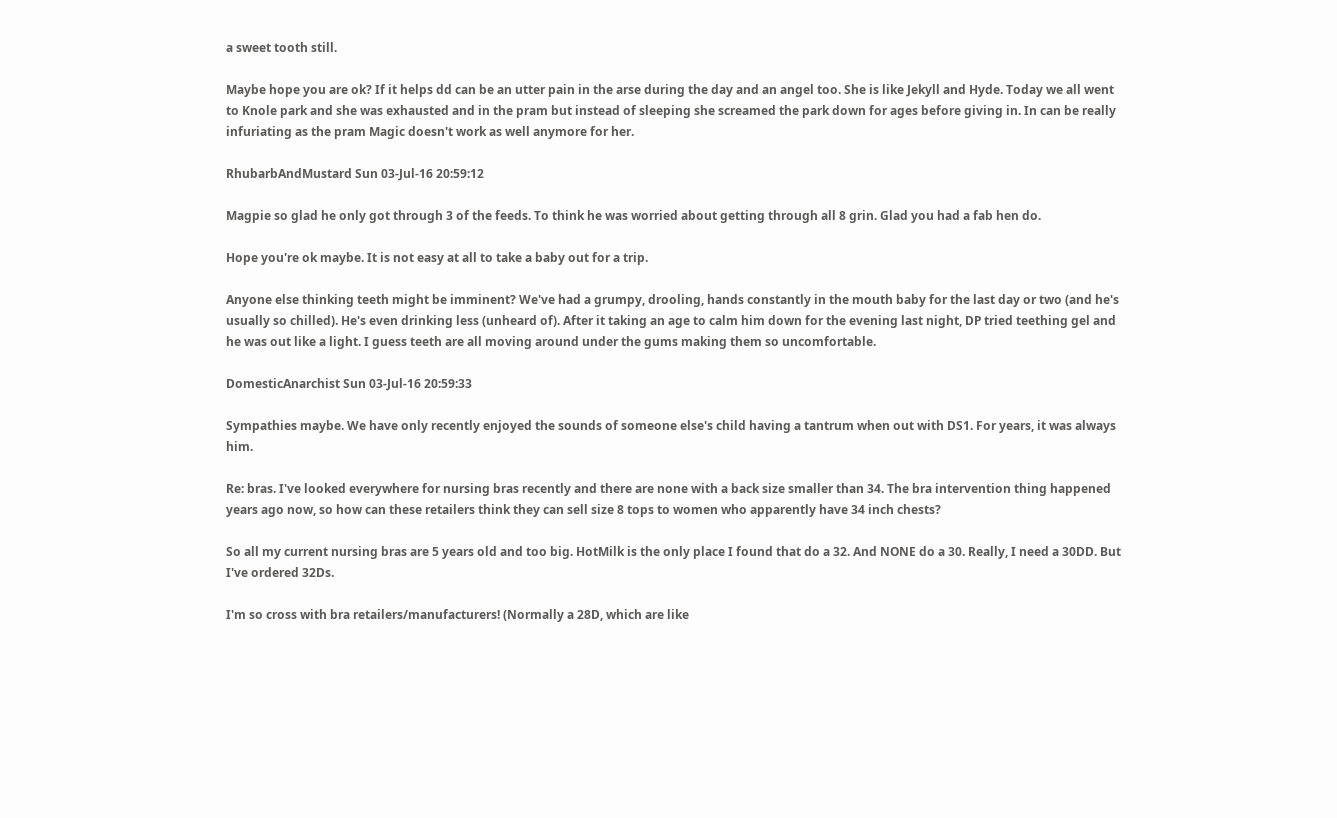a sweet tooth still.

Maybe hope you are ok? If it helps dd can be an utter pain in the arse during the day and an angel too. She is like Jekyll and Hyde. Today we all went to Knole park and she was exhausted and in the pram but instead of sleeping she screamed the park down for ages before giving in. In can be really infuriating as the pram Magic doesn't work as well anymore for her.

RhubarbAndMustard Sun 03-Jul-16 20:59:12

Magpie so glad he only got through 3 of the feeds. To think he was worried about getting through all 8 grin. Glad you had a fab hen do.

Hope you're ok maybe. It is not easy at all to take a baby out for a trip.

Anyone else thinking teeth might be imminent? We've had a grumpy, drooling, hands constantly in the mouth baby for the last day or two (and he's usually so chilled). He's even drinking less (unheard of). After it taking an age to calm him down for the evening last night, DP tried teething gel and he was out like a light. I guess teeth are all moving around under the gums making them so uncomfortable.

DomesticAnarchist Sun 03-Jul-16 20:59:33

Sympathies maybe. We have only recently enjoyed the sounds of someone else's child having a tantrum when out with DS1. For years, it was always him.

Re: bras. I've looked everywhere for nursing bras recently and there are none with a back size smaller than 34. The bra intervention thing happened years ago now, so how can these retailers think they can sell size 8 tops to women who apparently have 34 inch chests?

So all my current nursing bras are 5 years old and too big. HotMilk is the only place I found that do a 32. And NONE do a 30. Really, I need a 30DD. But I've ordered 32Ds.

I'm so cross with bra retailers/manufacturers! (Normally a 28D, which are like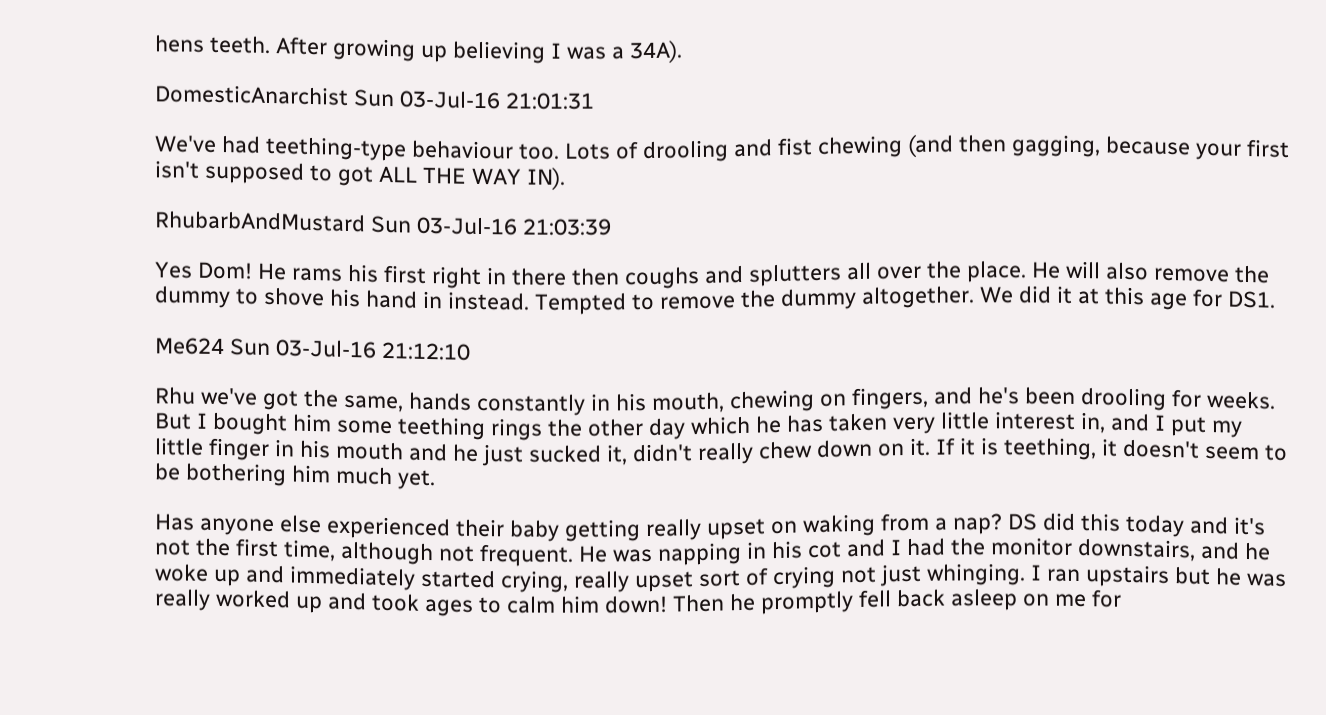hens teeth. After growing up believing I was a 34A).

DomesticAnarchist Sun 03-Jul-16 21:01:31

We've had teething-type behaviour too. Lots of drooling and fist chewing (and then gagging, because your first isn't supposed to got ALL THE WAY IN).

RhubarbAndMustard Sun 03-Jul-16 21:03:39

Yes Dom! He rams his first right in there then coughs and splutters all over the place. He will also remove the dummy to shove his hand in instead. Tempted to remove the dummy altogether. We did it at this age for DS1.

Me624 Sun 03-Jul-16 21:12:10

Rhu we've got the same, hands constantly in his mouth, chewing on fingers, and he's been drooling for weeks. But I bought him some teething rings the other day which he has taken very little interest in, and I put my little finger in his mouth and he just sucked it, didn't really chew down on it. If it is teething, it doesn't seem to be bothering him much yet.

Has anyone else experienced their baby getting really upset on waking from a nap? DS did this today and it's not the first time, although not frequent. He was napping in his cot and I had the monitor downstairs, and he woke up and immediately started crying, really upset sort of crying not just whinging. I ran upstairs but he was really worked up and took ages to calm him down! Then he promptly fell back asleep on me for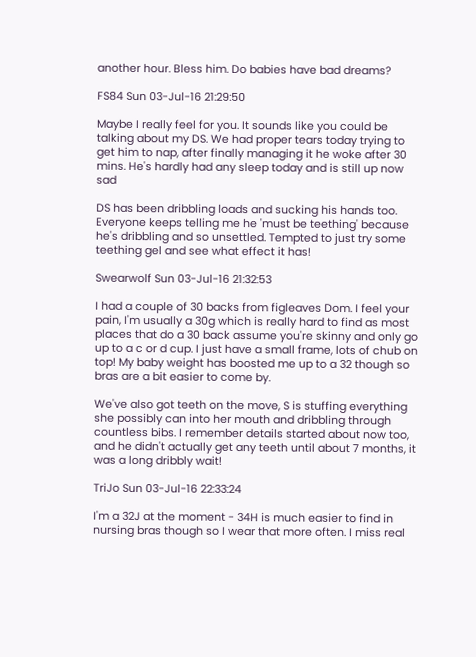another hour. Bless him. Do babies have bad dreams?

FS84 Sun 03-Jul-16 21:29:50

Maybe I really feel for you. It sounds like you could be talking about my DS. We had proper tears today trying to get him to nap, after finally managing it he woke after 30 mins. He's hardly had any sleep today and is still up now sad

DS has been dribbling loads and sucking his hands too. Everyone keeps telling me he 'must be teething' because he's dribbling and so unsettled. Tempted to just try some teething gel and see what effect it has!

Swearwolf Sun 03-Jul-16 21:32:53

I had a couple of 30 backs from figleaves Dom. I feel your pain, I'm usually a 30g which is really hard to find as most places that do a 30 back assume you're skinny and only go up to a c or d cup. I just have a small frame, lots of chub on top! My baby weight has boosted me up to a 32 though so bras are a bit easier to come by.

We've also got teeth on the move, S is stuffing everything she possibly can into her mouth and dribbling through countless bibs. I remember details started about now too, and he didn't actually get any teeth until about 7 months, it was a long dribbly wait!

TriJo Sun 03-Jul-16 22:33:24

I'm a 32J at the moment - 34H is much easier to find in nursing bras though so I wear that more often. I miss real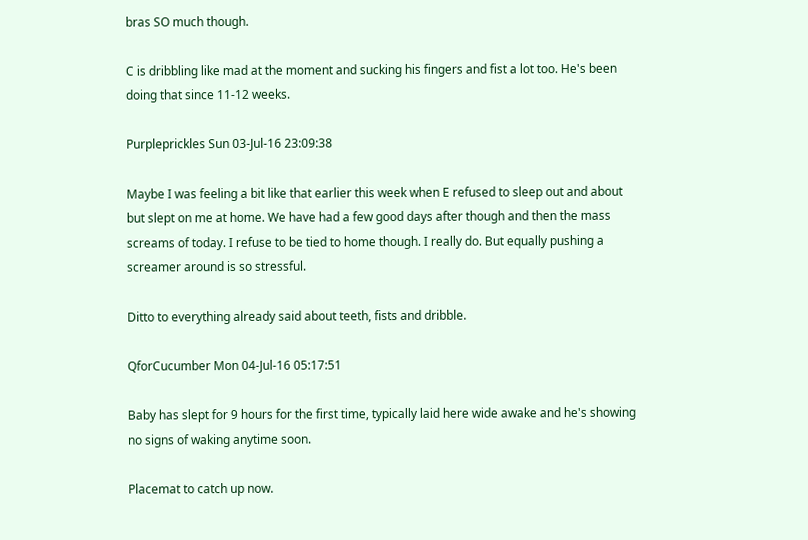bras SO much though.

C is dribbling like mad at the moment and sucking his fingers and fist a lot too. He's been doing that since 11-12 weeks.

Purpleprickles Sun 03-Jul-16 23:09:38

Maybe I was feeling a bit like that earlier this week when E refused to sleep out and about but slept on me at home. We have had a few good days after though and then the mass screams of today. I refuse to be tied to home though. I really do. But equally pushing a screamer around is so stressful.

Ditto to everything already said about teeth, fists and dribble.

QforCucumber Mon 04-Jul-16 05:17:51

Baby has slept for 9 hours for the first time, typically laid here wide awake and he's showing no signs of waking anytime soon.

Placemat to catch up now.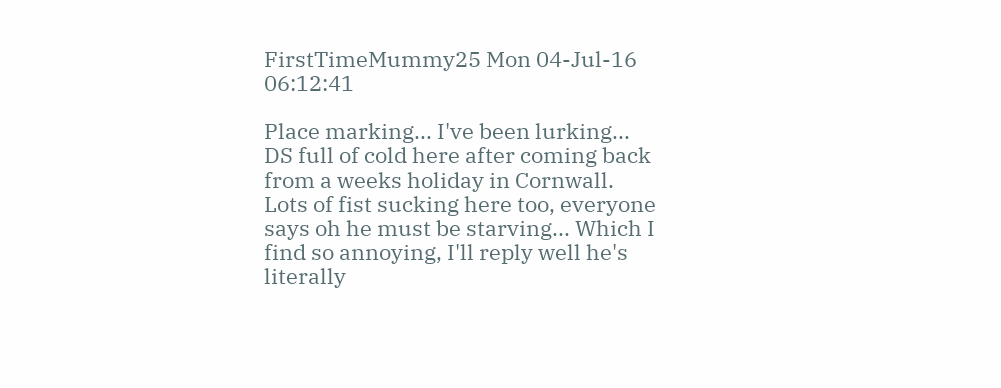FirstTimeMummy25 Mon 04-Jul-16 06:12:41

Place marking... I've been lurking...
DS full of cold here after coming back from a weeks holiday in Cornwall.
Lots of fist sucking here too, everyone says oh he must be starving... Which I find so annoying, I'll reply well he's literally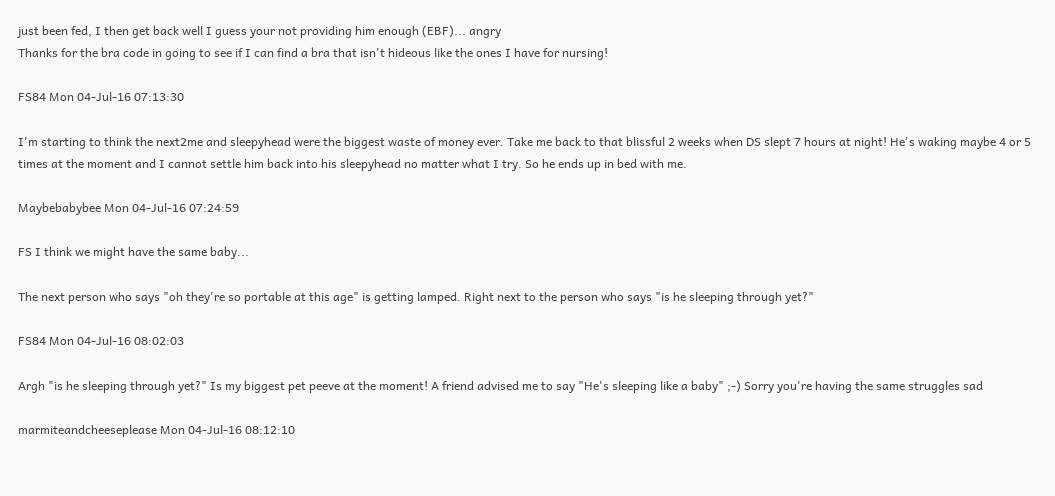just been fed, I then get back well I guess your not providing him enough (EBF)... angry
Thanks for the bra code in going to see if I can find a bra that isn't hideous like the ones I have for nursing!

FS84 Mon 04-Jul-16 07:13:30

I'm starting to think the next2me and sleepyhead were the biggest waste of money ever. Take me back to that blissful 2 weeks when DS slept 7 hours at night! He's waking maybe 4 or 5 times at the moment and I cannot settle him back into his sleepyhead no matter what I try. So he ends up in bed with me.

Maybebabybee Mon 04-Jul-16 07:24:59

FS I think we might have the same baby...

The next person who says "oh they're so portable at this age" is getting lamped. Right next to the person who says "is he sleeping through yet?"

FS84 Mon 04-Jul-16 08:02:03

Argh "is he sleeping through yet?" Is my biggest pet peeve at the moment! A friend advised me to say "He's sleeping like a baby" ;-) Sorry you're having the same struggles sad

marmiteandcheeseplease Mon 04-Jul-16 08:12:10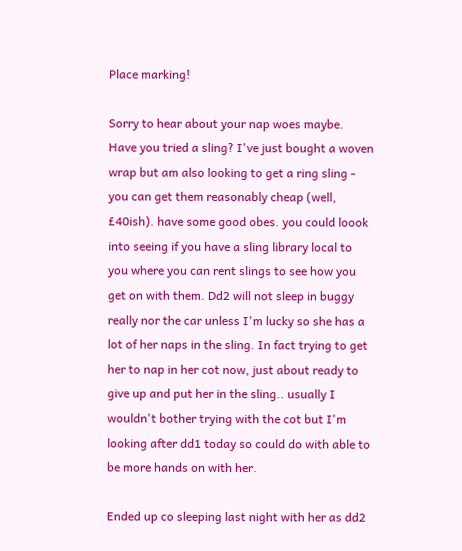Place marking!

Sorry to hear about your nap woes maybe. Have you tried a sling? I've just bought a woven wrap but am also looking to get a ring sling - you can get them reasonably cheap (well, £40ish). have some good obes. you could loook into seeing if you have a sling library local to you where you can rent slings to see how you get on with them. Dd2 will not sleep in buggy really nor the car unless I'm lucky so she has a lot of her naps in the sling. In fact trying to get her to nap in her cot now, just about ready to give up and put her in the sling.. usually I wouldn't bother trying with the cot but I'm looking after dd1 today so could do with able to be more hands on with her.

Ended up co sleeping last night with her as dd2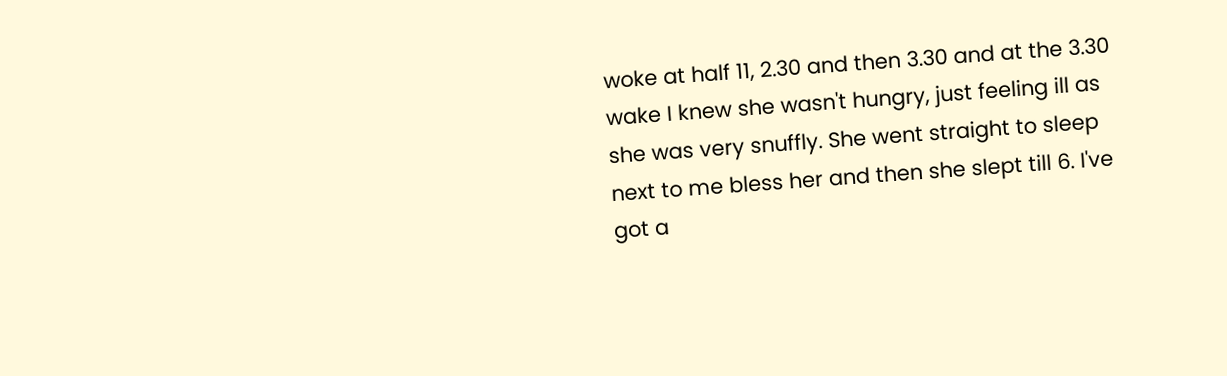woke at half 11, 2.30 and then 3.30 and at the 3.30 wake I knew she wasn't hungry, just feeling ill as she was very snuffly. She went straight to sleep next to me bless her and then she slept till 6. I've got a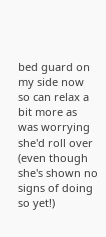bed guard on my side now so can relax a bit more as was worrying she'd roll over (even though she's shown no signs of doing so yet!)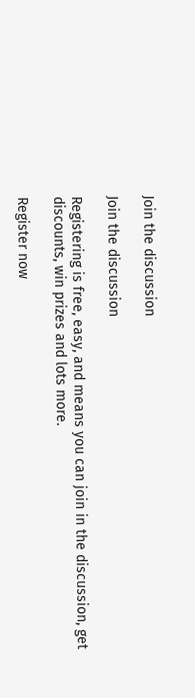Join the discussion

Join the discussion

Registering is free, easy, and means you can join in the discussion, get discounts, win prizes and lots more.

Register now